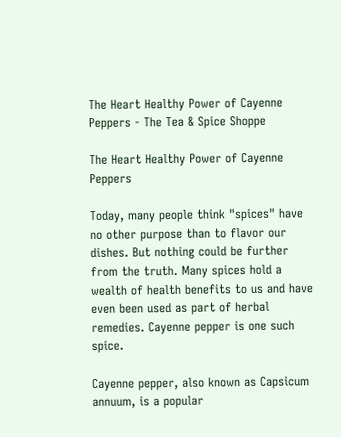The Heart Healthy Power of Cayenne Peppers - The Tea & Spice Shoppe

The Heart Healthy Power of Cayenne Peppers

Today, many people think "spices" have no other purpose than to flavor our dishes. But nothing could be further from the truth. Many spices hold a wealth of health benefits to us and have even been used as part of herbal remedies. Cayenne pepper is one such spice.

Cayenne pepper, also known as Capsicum annuum, is a popular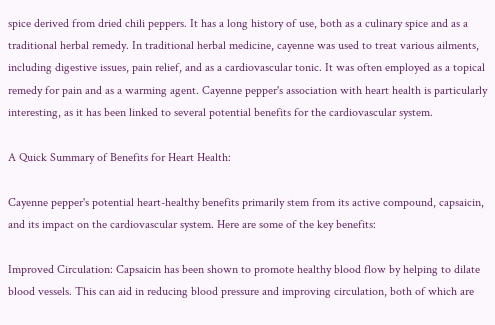spice derived from dried chili peppers. It has a long history of use, both as a culinary spice and as a traditional herbal remedy. In traditional herbal medicine, cayenne was used to treat various ailments, including digestive issues, pain relief, and as a cardiovascular tonic. It was often employed as a topical remedy for pain and as a warming agent. Cayenne pepper's association with heart health is particularly interesting, as it has been linked to several potential benefits for the cardiovascular system.

A Quick Summary of Benefits for Heart Health:

Cayenne pepper's potential heart-healthy benefits primarily stem from its active compound, capsaicin, and its impact on the cardiovascular system. Here are some of the key benefits:

Improved Circulation: Capsaicin has been shown to promote healthy blood flow by helping to dilate blood vessels. This can aid in reducing blood pressure and improving circulation, both of which are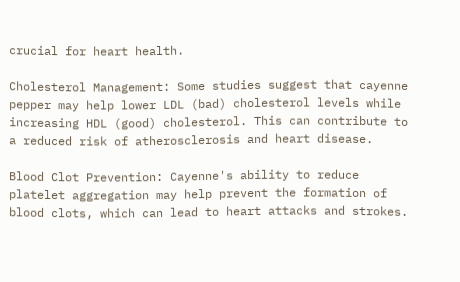crucial for heart health.

Cholesterol Management: Some studies suggest that cayenne pepper may help lower LDL (bad) cholesterol levels while increasing HDL (good) cholesterol. This can contribute to a reduced risk of atherosclerosis and heart disease.

Blood Clot Prevention: Cayenne's ability to reduce platelet aggregation may help prevent the formation of blood clots, which can lead to heart attacks and strokes.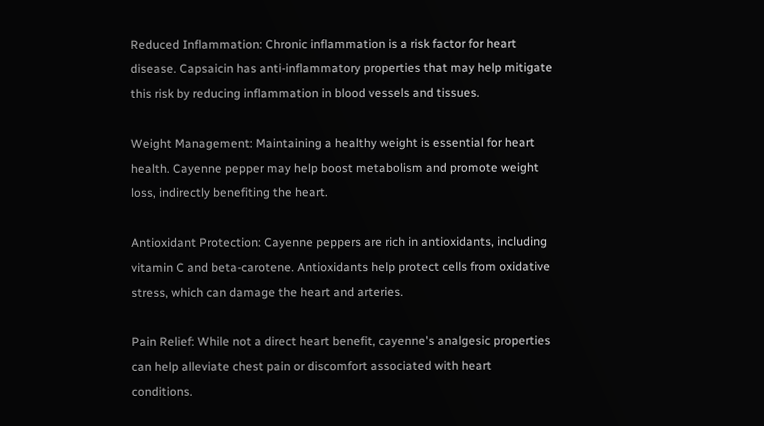Reduced Inflammation: Chronic inflammation is a risk factor for heart disease. Capsaicin has anti-inflammatory properties that may help mitigate this risk by reducing inflammation in blood vessels and tissues.

Weight Management: Maintaining a healthy weight is essential for heart health. Cayenne pepper may help boost metabolism and promote weight loss, indirectly benefiting the heart.

Antioxidant Protection: Cayenne peppers are rich in antioxidants, including vitamin C and beta-carotene. Antioxidants help protect cells from oxidative stress, which can damage the heart and arteries.

Pain Relief: While not a direct heart benefit, cayenne's analgesic properties can help alleviate chest pain or discomfort associated with heart conditions.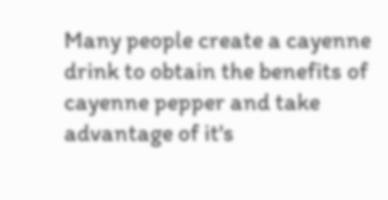Many people create a cayenne drink to obtain the benefits of cayenne pepper and take advantage of it's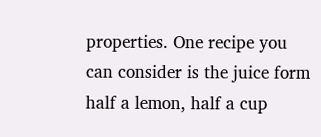properties. One recipe you can consider is the juice form half a lemon, half a cup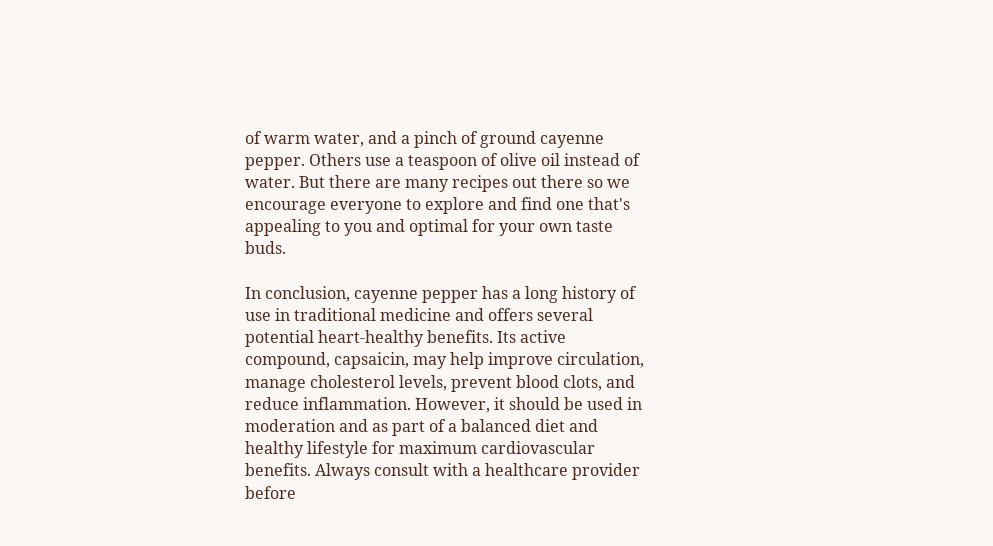of warm water, and a pinch of ground cayenne pepper. Others use a teaspoon of olive oil instead of water. But there are many recipes out there so we encourage everyone to explore and find one that's appealing to you and optimal for your own taste buds.

In conclusion, cayenne pepper has a long history of use in traditional medicine and offers several potential heart-healthy benefits. Its active compound, capsaicin, may help improve circulation, manage cholesterol levels, prevent blood clots, and reduce inflammation. However, it should be used in moderation and as part of a balanced diet and healthy lifestyle for maximum cardiovascular benefits. Always consult with a healthcare provider before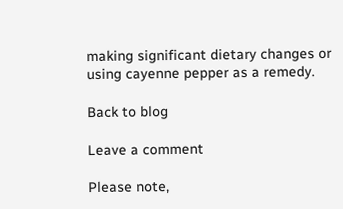making significant dietary changes or using cayenne pepper as a remedy.

Back to blog

Leave a comment

Please note,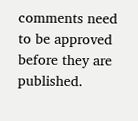comments need to be approved before they are published.